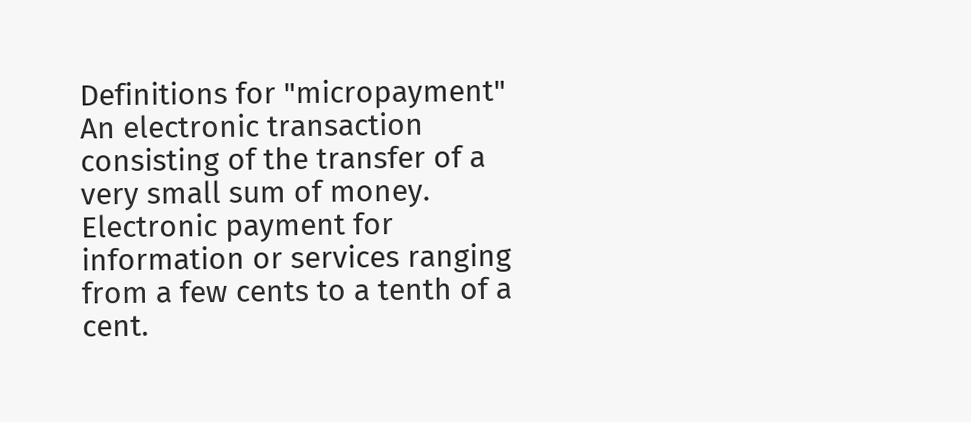Definitions for "micropayment"
An electronic transaction consisting of the transfer of a very small sum of money.
Electronic payment for information or services ranging from a few cents to a tenth of a cent.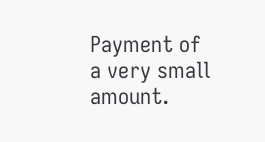Payment of a very small amount.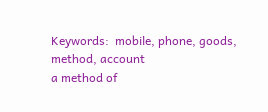Keywords:  mobile, phone, goods, method, account
a method of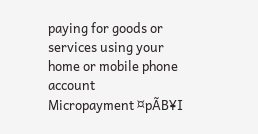paying for goods or services using your home or mobile phone account
Micropayment ¤pÃB¥I